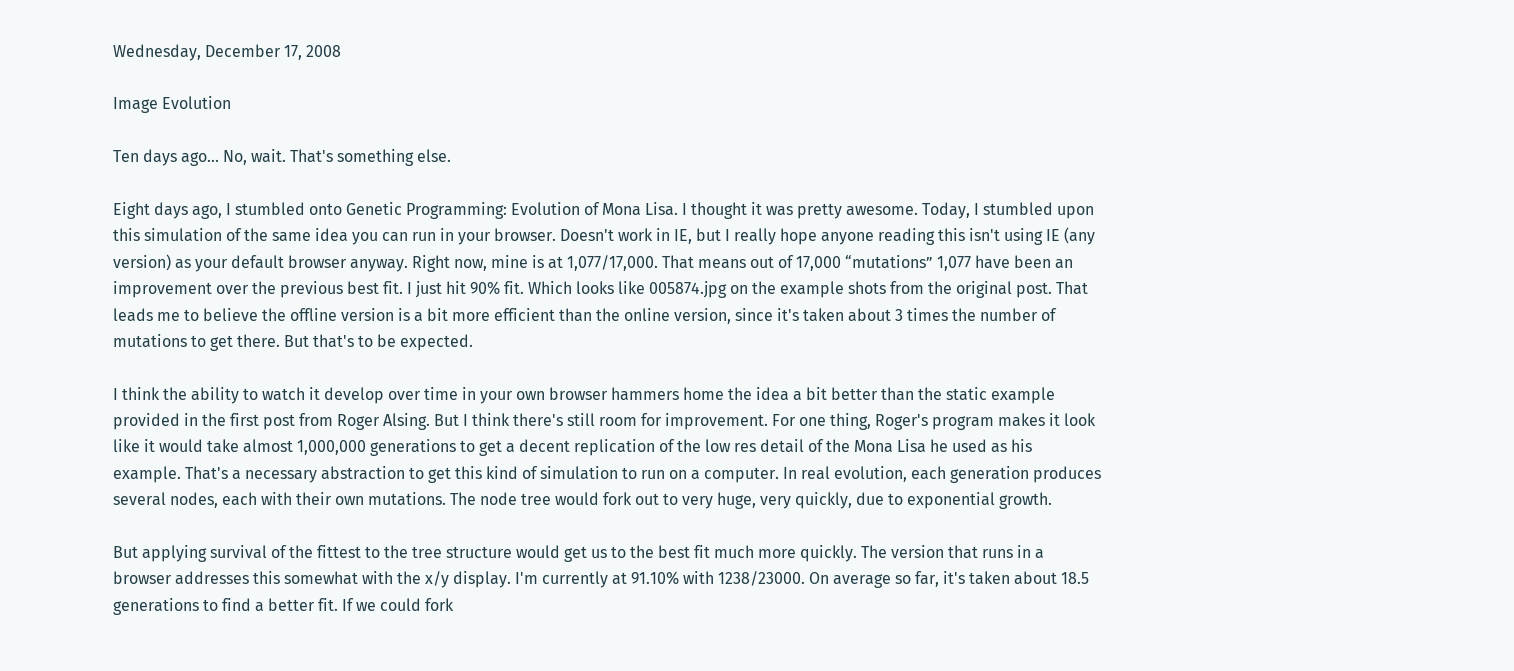Wednesday, December 17, 2008

Image Evolution

Ten days ago... No, wait. That's something else.

Eight days ago, I stumbled onto Genetic Programming: Evolution of Mona Lisa. I thought it was pretty awesome. Today, I stumbled upon this simulation of the same idea you can run in your browser. Doesn't work in IE, but I really hope anyone reading this isn't using IE (any version) as your default browser anyway. Right now, mine is at 1,077/17,000. That means out of 17,000 “mutations” 1,077 have been an improvement over the previous best fit. I just hit 90% fit. Which looks like 005874.jpg on the example shots from the original post. That leads me to believe the offline version is a bit more efficient than the online version, since it's taken about 3 times the number of mutations to get there. But that's to be expected.

I think the ability to watch it develop over time in your own browser hammers home the idea a bit better than the static example provided in the first post from Roger Alsing. But I think there's still room for improvement. For one thing, Roger's program makes it look like it would take almost 1,000,000 generations to get a decent replication of the low res detail of the Mona Lisa he used as his example. That's a necessary abstraction to get this kind of simulation to run on a computer. In real evolution, each generation produces several nodes, each with their own mutations. The node tree would fork out to very huge, very quickly, due to exponential growth.

But applying survival of the fittest to the tree structure would get us to the best fit much more quickly. The version that runs in a browser addresses this somewhat with the x/y display. I'm currently at 91.10% with 1238/23000. On average so far, it's taken about 18.5 generations to find a better fit. If we could fork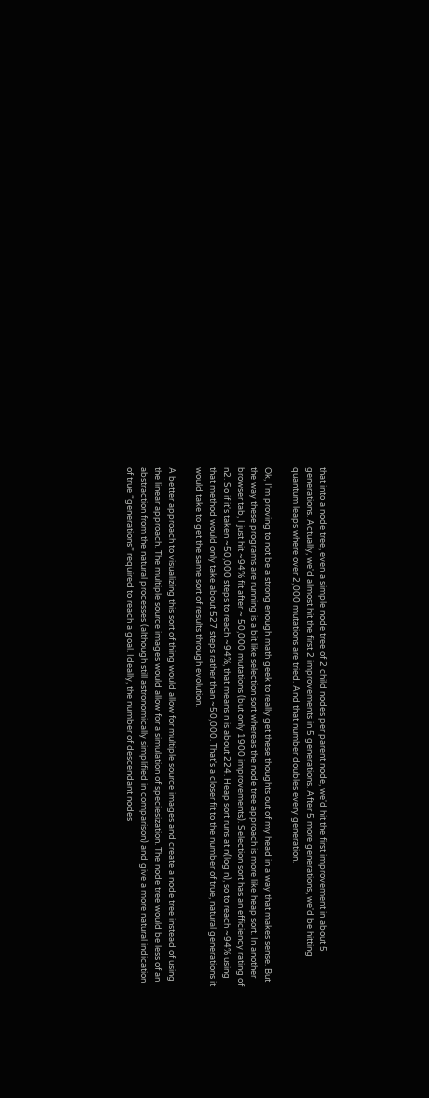that into a node tree, even a simple node tree of 2 child nodes per parent node, we'd hit the first improvement in about 5 generations. Actually, we'd almost hit the first 2 improvements in 5 generations. After 5 more generations, we'd be hitting quantum leaps where over 2,000 mutations are tried. And that number doubles every generation.

Ok, I'm proving to not be a strong enough math geek to really get these thoughts out of my head in a way that makes sense. But the way these programs are running is a bit like selection sort whereas the node tree approach is more like heap sort. In another browser tab, I just hit ~94% fit after ~ 50,000 mutations (but only 1900 improvements). Selection sort has an efficiency rating of n2. So if it's taken ~50,000 steps to reach ~94%, that means n is about 224. Heap sort runs at n(log n), so to reach ~94% using that method would only take about 527 steps rather than ~50,000. That's a closer fit to the number of true, natural generations it would take to get the same sort of results through evolution.

A better approach to visualizing this sort of thing would allow for multiple source images and create a node tree instead of using the linear approach. The multiple source images would allow for a simulation of speciesization. The node tree would be less of an abstraction from the natural processes (although still astronomically simplified in comparison) and give a more natural indication of true “generations” required to reach a goal. Ideally, the number of descendant nodes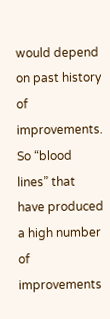would depend on past history of improvements. So “blood lines” that have produced a high number of improvements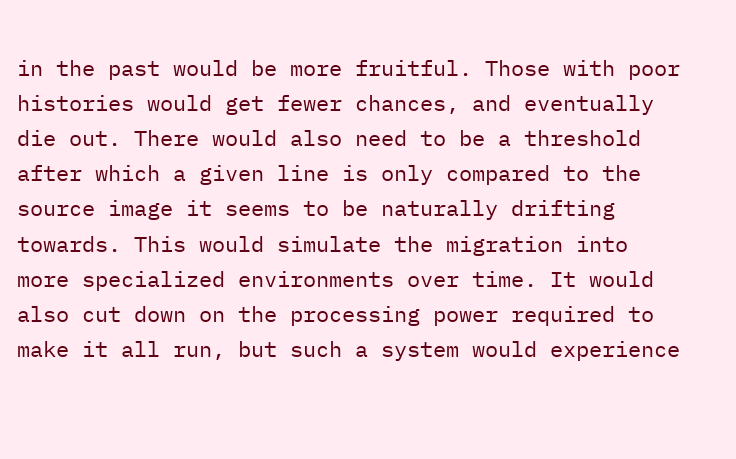in the past would be more fruitful. Those with poor histories would get fewer chances, and eventually die out. There would also need to be a threshold after which a given line is only compared to the source image it seems to be naturally drifting towards. This would simulate the migration into more specialized environments over time. It would also cut down on the processing power required to make it all run, but such a system would experience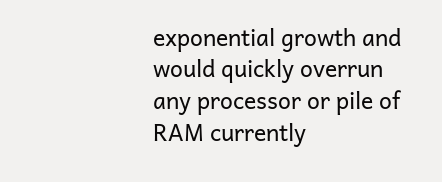exponential growth and would quickly overrun any processor or pile of RAM currently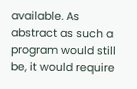available. As abstract as such a program would still be, it would require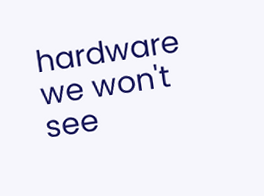hardware we won't see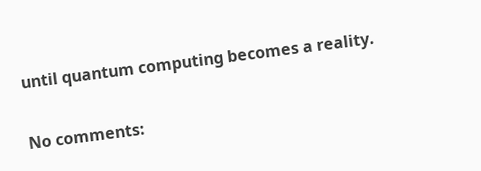until quantum computing becomes a reality.

No comments: